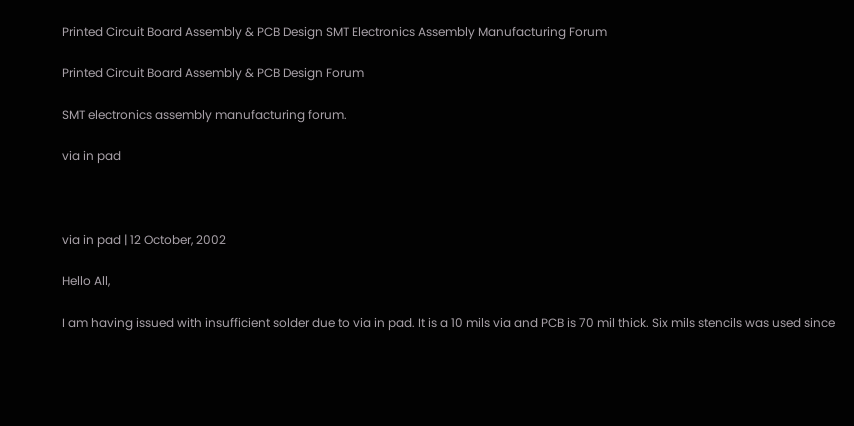Printed Circuit Board Assembly & PCB Design SMT Electronics Assembly Manufacturing Forum

Printed Circuit Board Assembly & PCB Design Forum

SMT electronics assembly manufacturing forum.

via in pad



via in pad | 12 October, 2002

Hello All,

I am having issued with insufficient solder due to via in pad. It is a 10 mils via and PCB is 70 mil thick. Six mils stencils was used since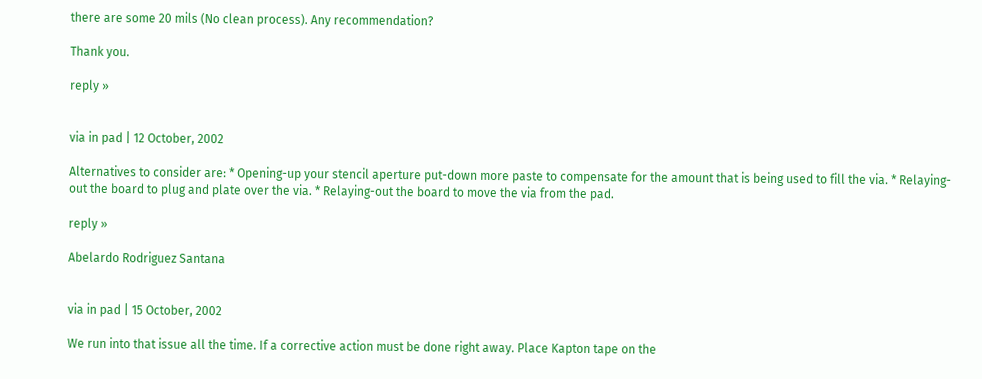there are some 20 mils (No clean process). Any recommendation?

Thank you.

reply »


via in pad | 12 October, 2002

Alternatives to consider are: * Opening-up your stencil aperture put-down more paste to compensate for the amount that is being used to fill the via. * Relaying-out the board to plug and plate over the via. * Relaying-out the board to move the via from the pad.

reply »

Abelardo Rodriguez Santana


via in pad | 15 October, 2002

We run into that issue all the time. If a corrective action must be done right away. Place Kapton tape on the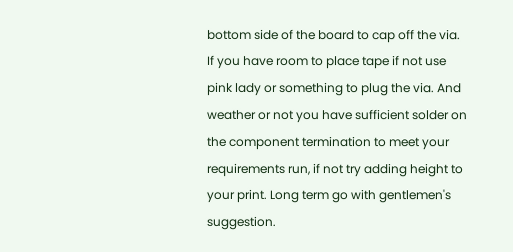bottom side of the board to cap off the via. If you have room to place tape if not use pink lady or something to plug the via. And weather or not you have sufficient solder on the component termination to meet your requirements run, if not try adding height to your print. Long term go with gentlemen's suggestion.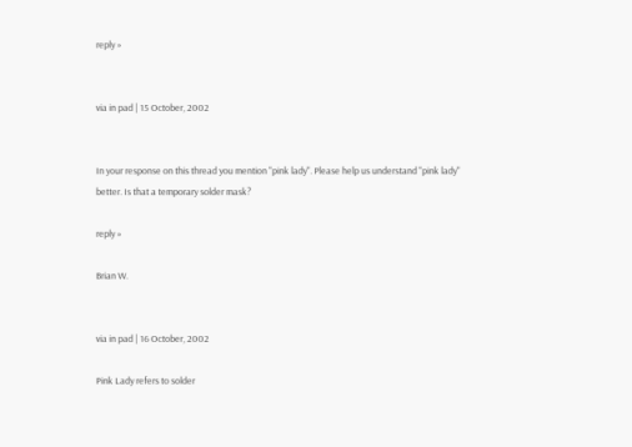reply »


via in pad | 15 October, 2002


In your response on this thread you mention "pink lady". Please help us understand "pink lady" better. Is that a temporary solder mask?

reply »

Brian W.


via in pad | 16 October, 2002

Pink Lady refers to solder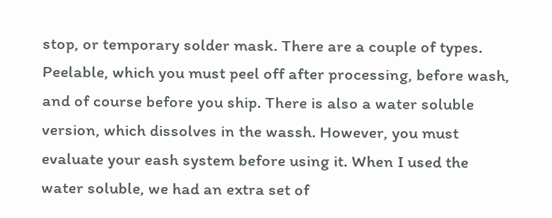stop, or temporary solder mask. There are a couple of types. Peelable, which you must peel off after processing, before wash, and of course before you ship. There is also a water soluble version, which dissolves in the wassh. However, you must evaluate your eash system before using it. When I used the water soluble, we had an extra set of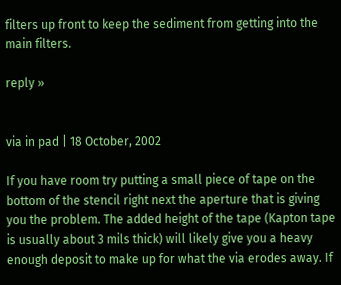filters up front to keep the sediment from getting into the main filters.

reply »


via in pad | 18 October, 2002

If you have room try putting a small piece of tape on the bottom of the stencil right next the aperture that is giving you the problem. The added height of the tape (Kapton tape is usually about 3 mils thick) will likely give you a heavy enough deposit to make up for what the via erodes away. If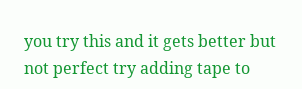you try this and it gets better but not perfect try adding tape to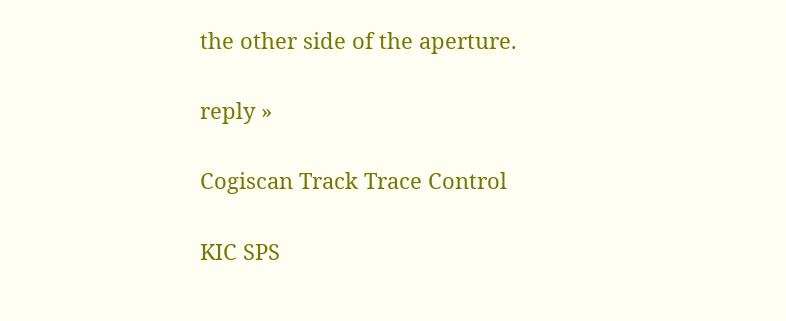the other side of the aperture.

reply »

Cogiscan Track Trace Control

KIC SPS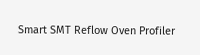Smart SMT Reflow Oven Profiler